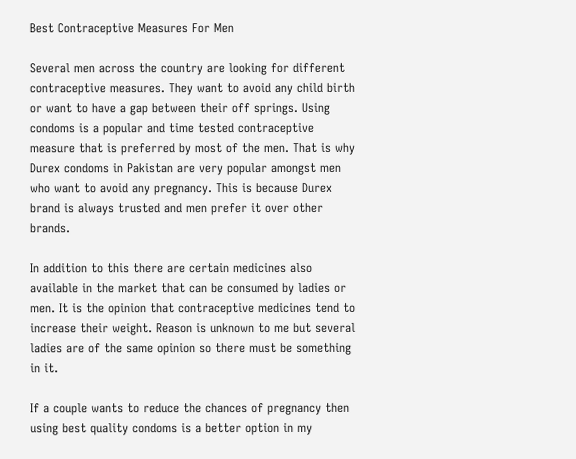Best Contraceptive Measures For Men

Several men across the country are looking for different contraceptive measures. They want to avoid any child birth or want to have a gap between their off springs. Using condoms is a popular and time tested contraceptive measure that is preferred by most of the men. That is why Durex condoms in Pakistan are very popular amongst men who want to avoid any pregnancy. This is because Durex brand is always trusted and men prefer it over other brands.

In addition to this there are certain medicines also available in the market that can be consumed by ladies or men. It is the opinion that contraceptive medicines tend to increase their weight. Reason is unknown to me but several ladies are of the same opinion so there must be something in it.

If a couple wants to reduce the chances of pregnancy then using best quality condoms is a better option in my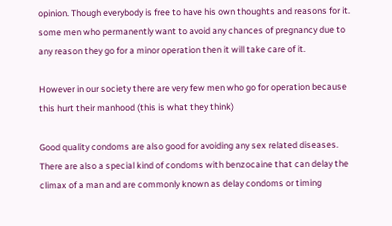opinion. Though everybody is free to have his own thoughts and reasons for it. some men who permanently want to avoid any chances of pregnancy due to any reason they go for a minor operation then it will take care of it.

However in our society there are very few men who go for operation because this hurt their manhood (this is what they think)

Good quality condoms are also good for avoiding any sex related diseases. There are also a special kind of condoms with benzocaine that can delay the climax of a man and are commonly known as delay condoms or timing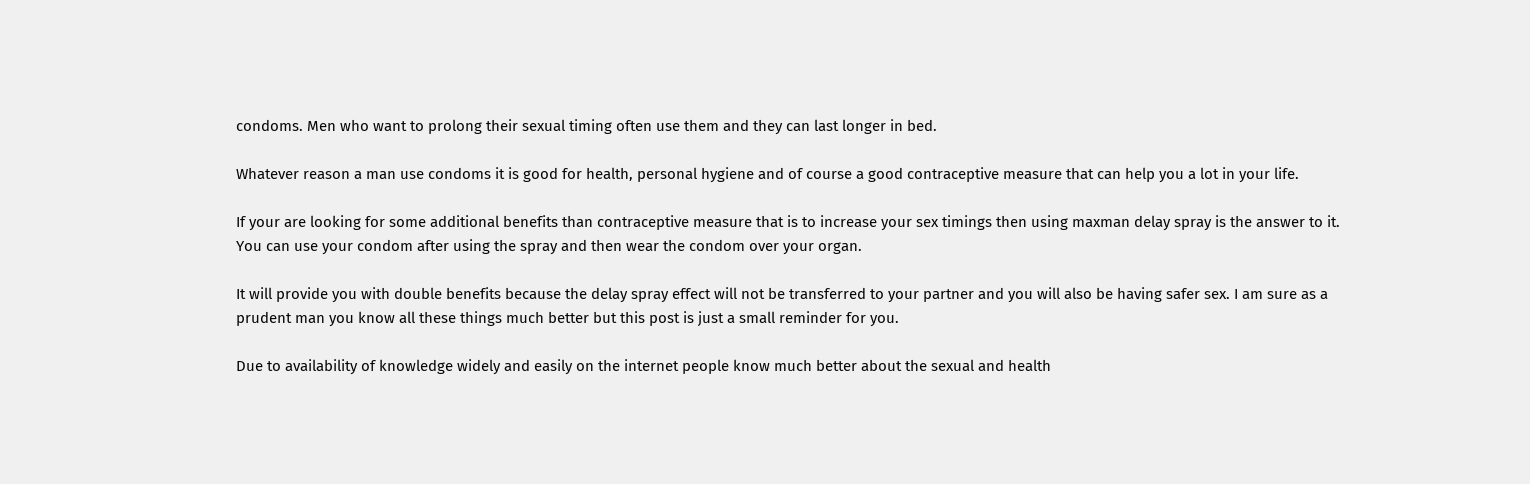condoms. Men who want to prolong their sexual timing often use them and they can last longer in bed.

Whatever reason a man use condoms it is good for health, personal hygiene and of course a good contraceptive measure that can help you a lot in your life.

If your are looking for some additional benefits than contraceptive measure that is to increase your sex timings then using maxman delay spray is the answer to it. You can use your condom after using the spray and then wear the condom over your organ.

It will provide you with double benefits because the delay spray effect will not be transferred to your partner and you will also be having safer sex. I am sure as a prudent man you know all these things much better but this post is just a small reminder for you.

Due to availability of knowledge widely and easily on the internet people know much better about the sexual and health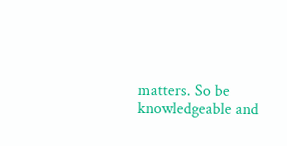matters. So be knowledgeable and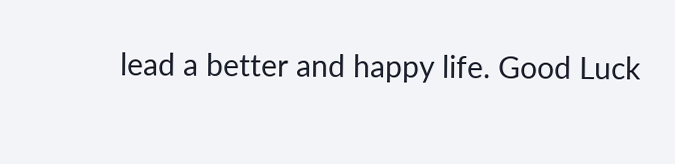lead a better and happy life. Good Luck